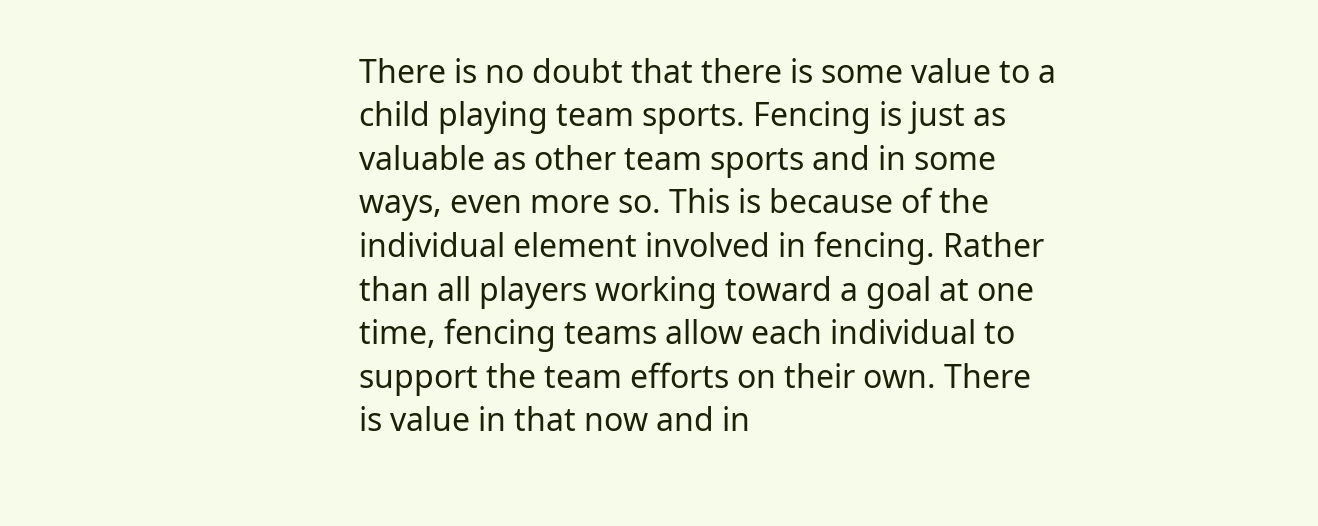There is no doubt that there is some value to a child playing team sports. Fencing is just as valuable as other team sports and in some ways, even more so. This is because of the individual element involved in fencing. Rather than all players working toward a goal at one time, fencing teams allow each individual to support the team efforts on their own. There is value in that now and in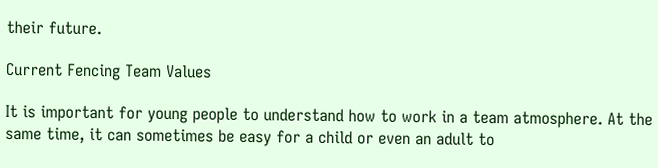their future.

Current Fencing Team Values

It is important for young people to understand how to work in a team atmosphere. At the same time, it can sometimes be easy for a child or even an adult to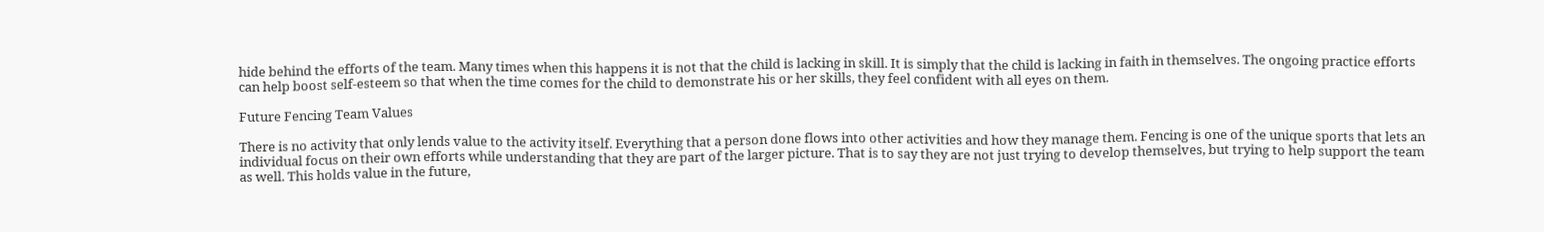hide behind the efforts of the team. Many times when this happens it is not that the child is lacking in skill. It is simply that the child is lacking in faith in themselves. The ongoing practice efforts can help boost self-esteem so that when the time comes for the child to demonstrate his or her skills, they feel confident with all eyes on them.

Future Fencing Team Values

There is no activity that only lends value to the activity itself. Everything that a person done flows into other activities and how they manage them. Fencing is one of the unique sports that lets an individual focus on their own efforts while understanding that they are part of the larger picture. That is to say they are not just trying to develop themselves, but trying to help support the team as well. This holds value in the future,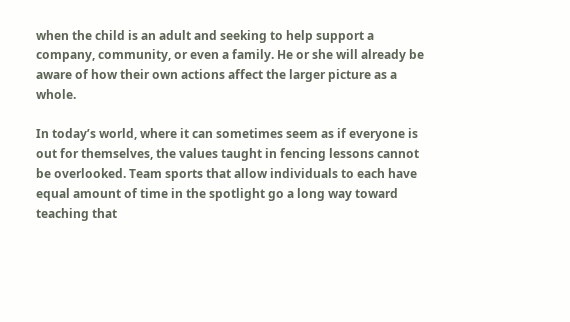when the child is an adult and seeking to help support a company, community, or even a family. He or she will already be aware of how their own actions affect the larger picture as a whole.

In today’s world, where it can sometimes seem as if everyone is out for themselves, the values taught in fencing lessons cannot be overlooked. Team sports that allow individuals to each have equal amount of time in the spotlight go a long way toward teaching that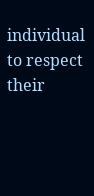individual to respect their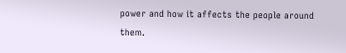power and how it affects the people around them.